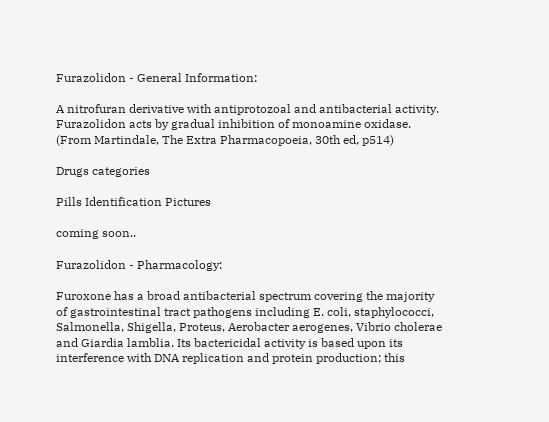Furazolidon - General Information:

A nitrofuran derivative with antiprotozoal and antibacterial activity. Furazolidon acts by gradual inhibition of monoamine oxidase. (From Martindale, The Extra Pharmacopoeia, 30th ed, p514)

Drugs categories

Pills Identification Pictures

coming soon..

Furazolidon - Pharmacology:

Furoxone has a broad antibacterial spectrum covering the majority of gastrointestinal tract pathogens including E. coli, staphylococci, Salmonella, Shigella, Proteus, Aerobacter aerogenes, Vibrio cholerae and Giardia lamblia. Its bactericidal activity is based upon its interference with DNA replication and protein production; this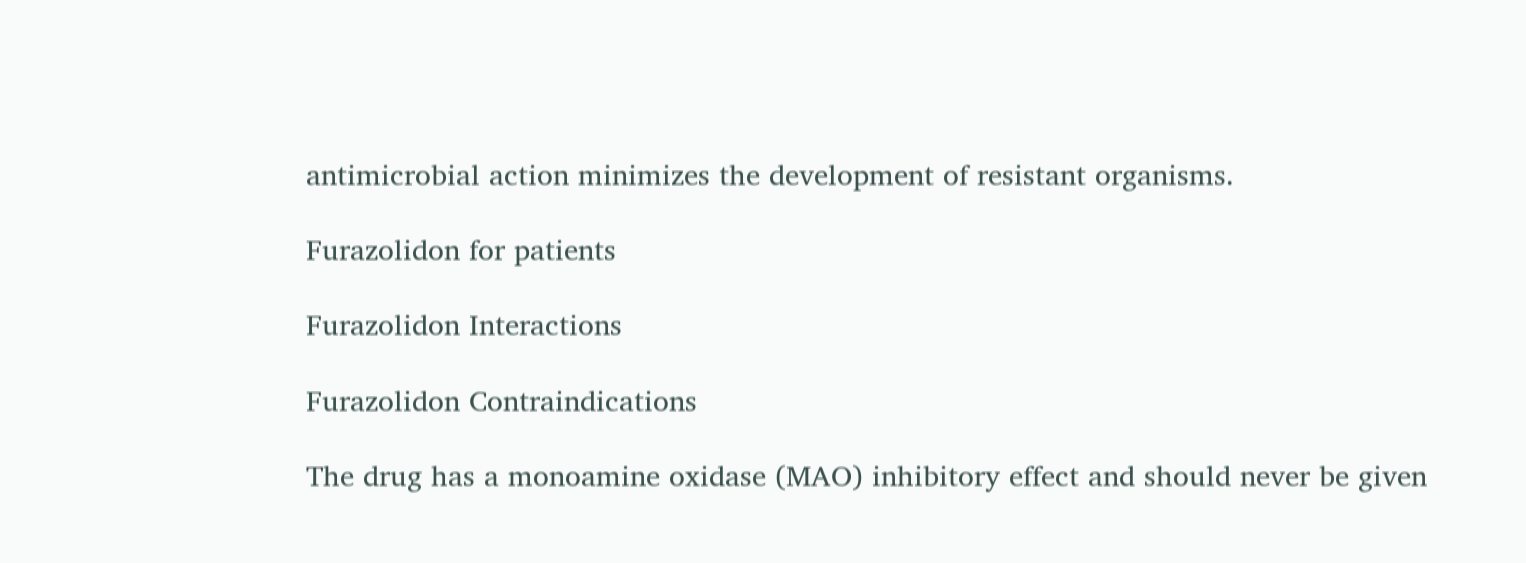antimicrobial action minimizes the development of resistant organisms.

Furazolidon for patients

Furazolidon Interactions

Furazolidon Contraindications

The drug has a monoamine oxidase (MAO) inhibitory effect and should never be given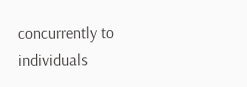concurrently to individuals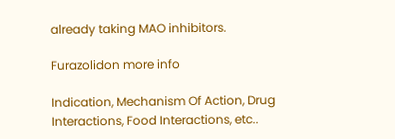already taking MAO inhibitors.

Furazolidon more info

Indication, Mechanism Of Action, Drug Interactions, Food Interactions, etc..